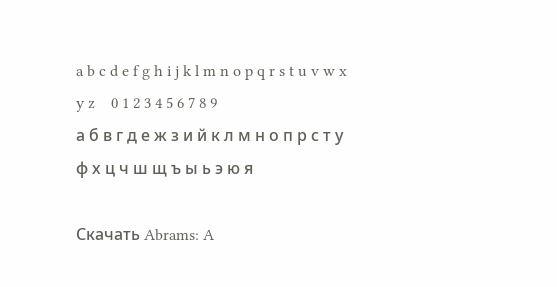a b c d e f g h i j k l m n o p q r s t u v w x y z    0 1 2 3 4 5 6 7 8 9
а б в г д е ж з и й к л м н о п р с т у ф х ц ч ш щ ъ ы ь э ю я

Скачать Abrams: A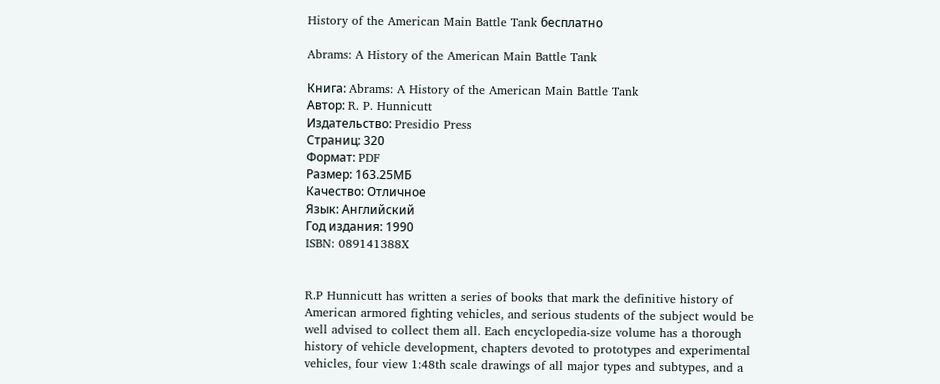History of the American Main Battle Tank бесплатно

Abrams: A History of the American Main Battle Tank

Книга: Abrams: A History of the American Main Battle Tank
Автор: R. P. Hunnicutt
Издательство: Presidio Press
Страниц: 320
Формат: PDF
Размер: 163.25МБ
Качество: Отличное
Язык: Английский
Год издания: 1990
ISBN: 089141388X


R.P Hunnicutt has written a series of books that mark the definitive history of American armored fighting vehicles, and serious students of the subject would be well advised to collect them all. Each encyclopedia-size volume has a thorough history of vehicle development, chapters devoted to prototypes and experimental vehicles, four view 1:48th scale drawings of all major types and subtypes, and a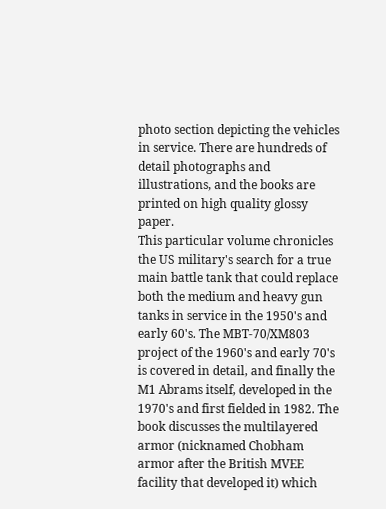photo section depicting the vehicles in service. There are hundreds of detail photographs and illustrations, and the books are printed on high quality glossy paper.
This particular volume chronicles the US military's search for a true main battle tank that could replace both the medium and heavy gun tanks in service in the 1950's and early 60's. The MBT-70/XM803 project of the 1960's and early 70's is covered in detail, and finally the M1 Abrams itself, developed in the 1970's and first fielded in 1982. The book discusses the multilayered armor (nicknamed Chobham armor after the British MVEE facility that developed it) which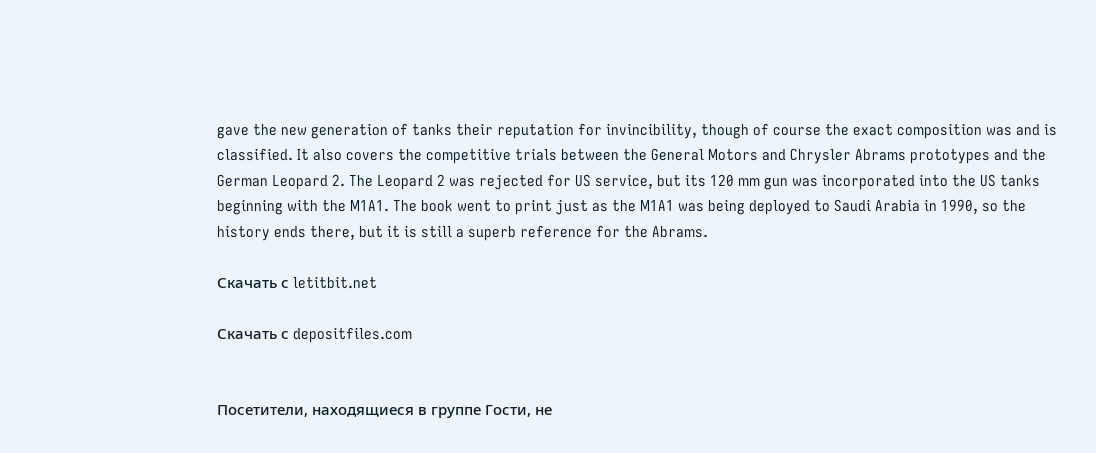gave the new generation of tanks their reputation for invincibility, though of course the exact composition was and is classified. It also covers the competitive trials between the General Motors and Chrysler Abrams prototypes and the German Leopard 2. The Leopard 2 was rejected for US service, but its 120 mm gun was incorporated into the US tanks beginning with the M1A1. The book went to print just as the M1A1 was being deployed to Saudi Arabia in 1990, so the history ends there, but it is still a superb reference for the Abrams.

Скачать с letitbit.net

Скачать с depositfiles.com


Посетители, находящиеся в группе Гости, не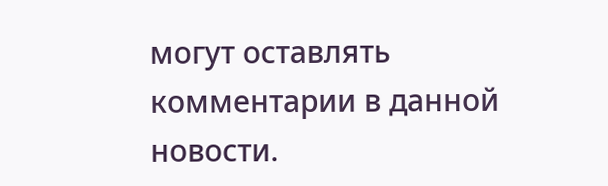могут оставлять комментарии в данной новости.